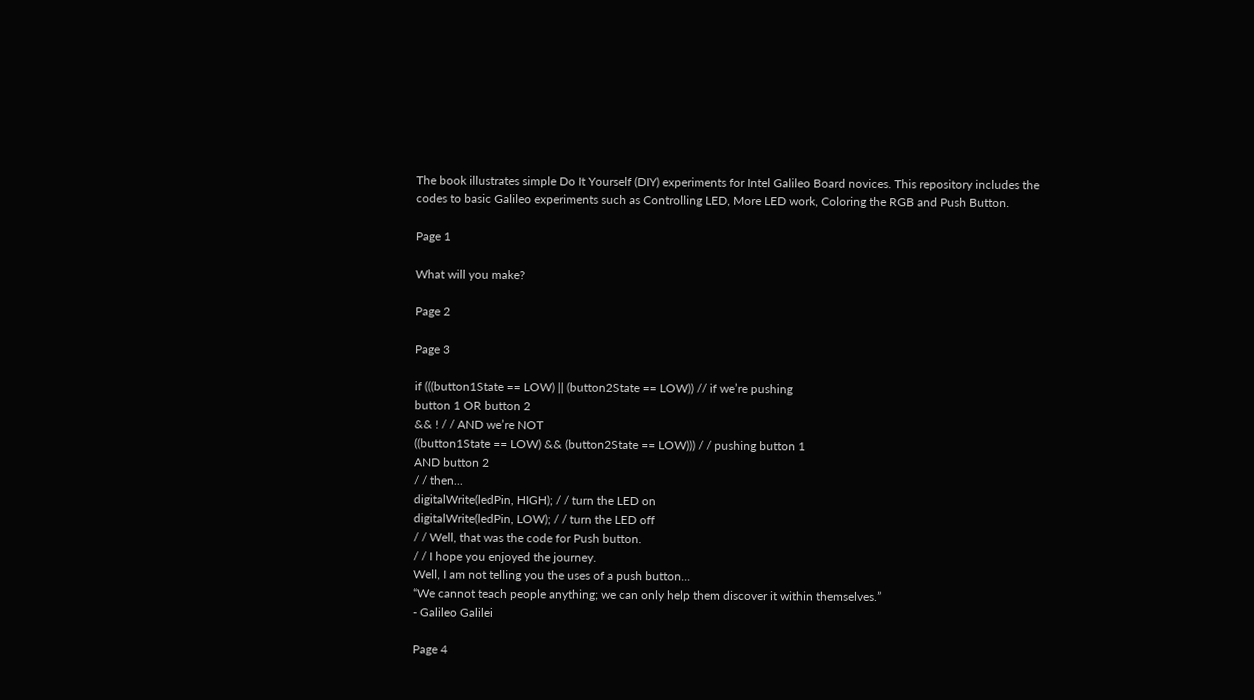The book illustrates simple Do It Yourself (DIY) experiments for Intel Galileo Board novices. This repository includes the codes to basic Galileo experiments such as Controlling LED, More LED work, Coloring the RGB and Push Button.

Page 1

What will you make?

Page 2

Page 3

if (((button1State == LOW) || (button2State == LOW)) // if we’re pushing
button 1 OR button 2
&& ! / / AND we’re NOT
((button1State == LOW) && (button2State == LOW))) / / pushing button 1
AND button 2
/ / then...
digitalWrite(ledPin, HIGH); / / turn the LED on
digitalWrite(ledPin, LOW); / / turn the LED off
/ / Well, that was the code for Push button.
/ / I hope you enjoyed the journey.
Well, I am not telling you the uses of a push button...
“We cannot teach people anything; we can only help them discover it within themselves.”
- Galileo Galilei

Page 4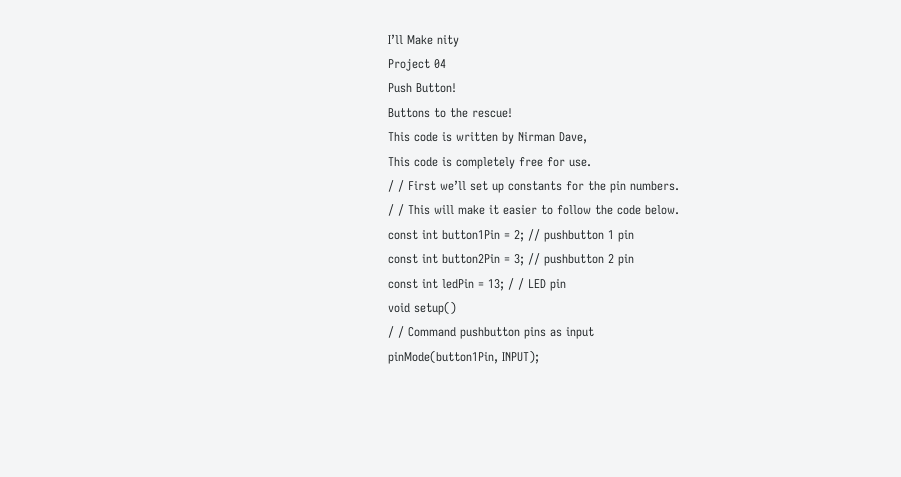I’ll Make nity
Project 04
Push Button!
Buttons to the rescue!
This code is written by Nirman Dave,
This code is completely free for use.
/ / First we’ll set up constants for the pin numbers.
/ / This will make it easier to follow the code below.
const int button1Pin = 2; // pushbutton 1 pin
const int button2Pin = 3; // pushbutton 2 pin
const int ledPin = 13; / / LED pin
void setup()
/ / Command pushbutton pins as input
pinMode(button1Pin, INPUT);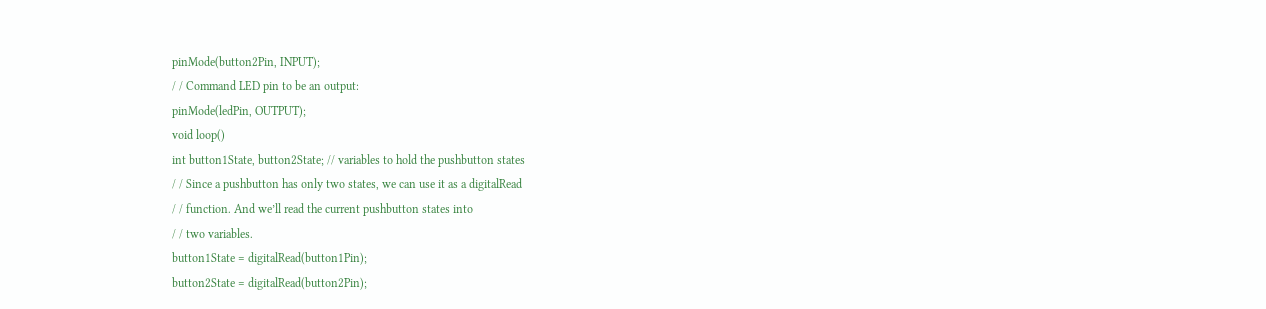pinMode(button2Pin, INPUT);
/ / Command LED pin to be an output:
pinMode(ledPin, OUTPUT);
void loop()
int button1State, button2State; // variables to hold the pushbutton states
/ / Since a pushbutton has only two states, we can use it as a digitalRead
/ / function. And we’ll read the current pushbutton states into
/ / two variables.
button1State = digitalRead(button1Pin);
button2State = digitalRead(button2Pin);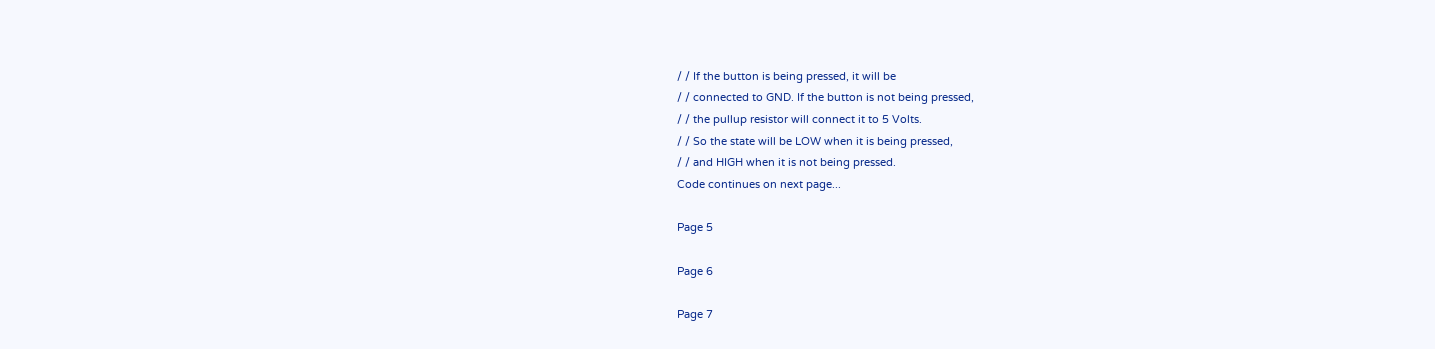/ / If the button is being pressed, it will be
/ / connected to GND. If the button is not being pressed,
/ / the pullup resistor will connect it to 5 Volts.
/ / So the state will be LOW when it is being pressed,
/ / and HIGH when it is not being pressed.
Code continues on next page...

Page 5

Page 6

Page 7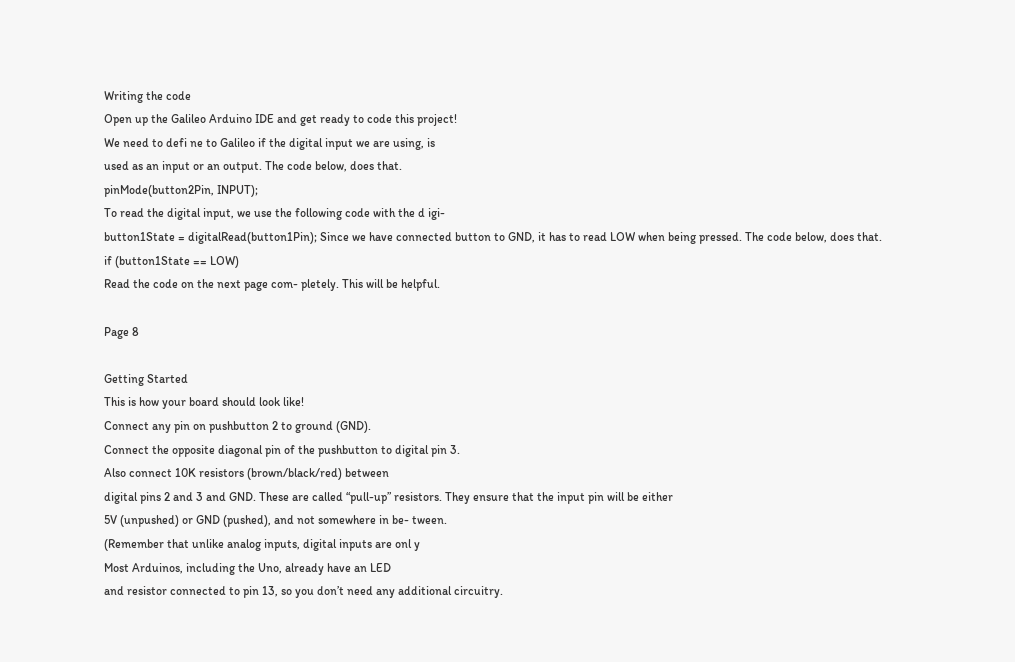Writing the code
Open up the Galileo Arduino IDE and get ready to code this project!
We need to defi ne to Galileo if the digital input we are using, is
used as an input or an output. The code below, does that.
pinMode(button2Pin, INPUT);
To read the digital input, we use the following code with the d igi-
button1State = digitalRead(button1Pin); Since we have connected button to GND, it has to read LOW when being pressed. The code below, does that.
if (button1State == LOW)
Read the code on the next page com- pletely. This will be helpful.

Page 8

Getting Started
This is how your board should look like!
Connect any pin on pushbutton 2 to ground (GND).
Connect the opposite diagonal pin of the pushbutton to digital pin 3.
Also connect 10K resistors (brown/black/red) between
digital pins 2 and 3 and GND. These are called “pull-up” resistors. They ensure that the input pin will be either
5V (unpushed) or GND (pushed), and not somewhere in be- tween.
(Remember that unlike analog inputs, digital inputs are onl y
Most Arduinos, including the Uno, already have an LED
and resistor connected to pin 13, so you don’t need any additional circuitry.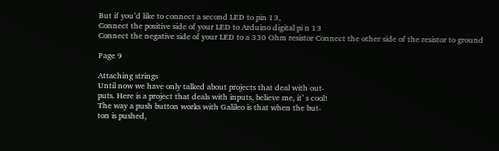But if you’d like to connect a second LED to pin 13,
Connect the positive side of your LED to Arduino digital pi n 13
Connect the negative side of your LED to a 330 Ohm resistor Connect the other side of the resistor to ground

Page 9

Attaching strings
Until now we have only talked about projects that deal with out-
puts. Here is a project that deals with inputs, believe me, it’ s cool!
The way a push button works with Galileo is that when the but-
ton is pushed,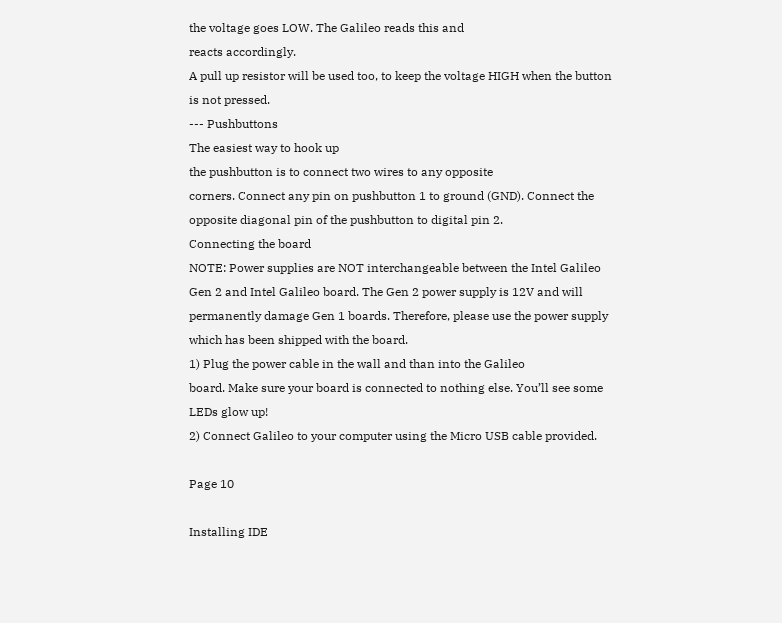the voltage goes LOW. The Galileo reads this and
reacts accordingly.
A pull up resistor will be used too, to keep the voltage HIGH when the button is not pressed.
--- Pushbuttons
The easiest way to hook up
the pushbutton is to connect two wires to any opposite
corners. Connect any pin on pushbutton 1 to ground (GND). Connect the opposite diagonal pin of the pushbutton to digital pin 2.
Connecting the board
NOTE: Power supplies are NOT interchangeable between the Intel Galileo Gen 2 and Intel Galileo board. The Gen 2 power supply is 12V and will permanently damage Gen 1 boards. Therefore, please use the power supply which has been shipped with the board.
1) Plug the power cable in the wall and than into the Galileo
board. Make sure your board is connected to nothing else. You’ll see some LEDs glow up!
2) Connect Galileo to your computer using the Micro USB cable provided.

Page 10

Installing IDE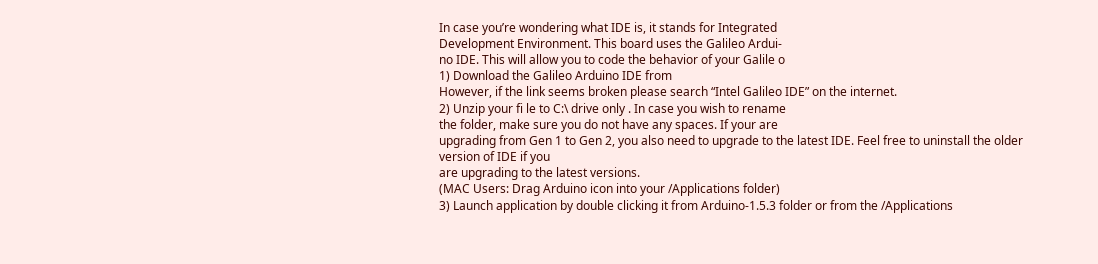In case you’re wondering what IDE is, it stands for Integrated
Development Environment. This board uses the Galileo Ardui-
no IDE. This will allow you to code the behavior of your Galile o
1) Download the Galileo Arduino IDE from
However, if the link seems broken please search “Intel Galileo IDE” on the internet.
2) Unzip your fi le to C:\ drive only . In case you wish to rename
the folder, make sure you do not have any spaces. If your are
upgrading from Gen 1 to Gen 2, you also need to upgrade to the latest IDE. Feel free to uninstall the older version of IDE if you
are upgrading to the latest versions.
(MAC Users: Drag Arduino icon into your /Applications folder)
3) Launch application by double clicking it from Arduino-1.5.3 folder or from the /Applications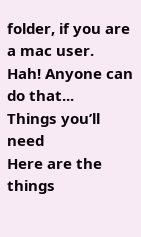folder, if you are a mac user.
Hah! Anyone can do that...
Things you’ll need
Here are the things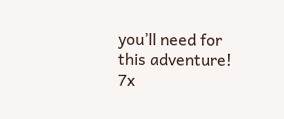you’ll need for this adventure!
7x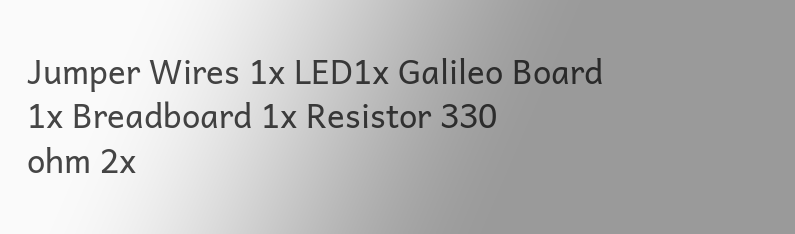Jumper Wires 1x LED1x Galileo Board
1x Breadboard 1x Resistor 330
ohm 2x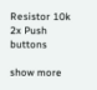Resistor 10k
2x Push buttons

show more